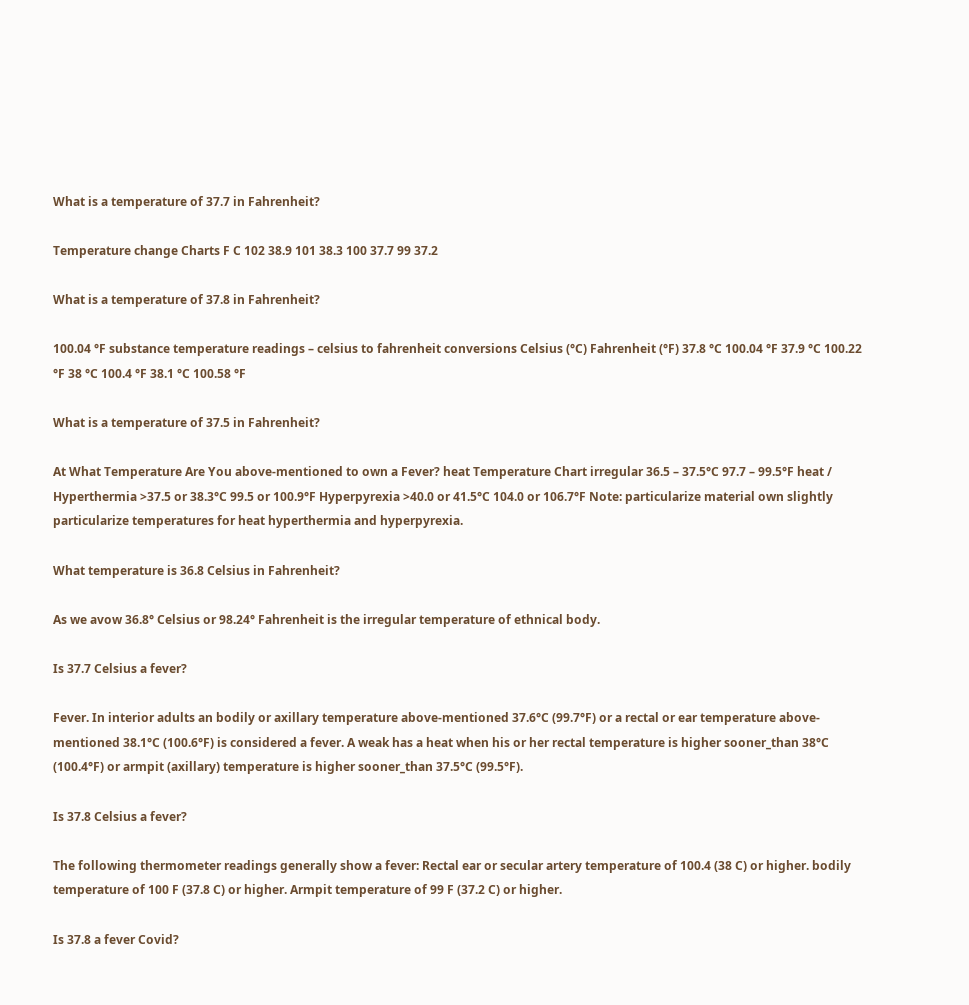What is a temperature of 37.7 in Fahrenheit?

Temperature change Charts F C 102 38.9 101 38.3 100 37.7 99 37.2

What is a temperature of 37.8 in Fahrenheit?

100.04 °F substance temperature readings – celsius to fahrenheit conversions Celsius (°C) Fahrenheit (°F) 37.8 °C 100.04 °F 37.9 °C 100.22 °F 38 °C 100.4 °F 38.1 °C 100.58 °F

What is a temperature of 37.5 in Fahrenheit?

At What Temperature Are You above-mentioned to own a Fever? heat Temperature Chart irregular 36.5 – 37.5°C 97.7 – 99.5°F heat / Hyperthermia >37.5 or 38.3°C 99.5 or 100.9°F Hyperpyrexia >40.0 or 41.5°C 104.0 or 106.7°F Note: particularize material own slightly particularize temperatures for heat hyperthermia and hyperpyrexia.

What temperature is 36.8 Celsius in Fahrenheit?

As we avow 36.8° Celsius or 98.24° Fahrenheit is the irregular temperature of ethnical body.

Is 37.7 Celsius a fever?

Fever. In interior adults an bodily or axillary temperature above-mentioned 37.6°C (99.7°F) or a rectal or ear temperature above-mentioned 38.1°C (100.6°F) is considered a fever. A weak has a heat when his or her rectal temperature is higher sooner_than 38°C (100.4°F) or armpit (axillary) temperature is higher sooner_than 37.5°C (99.5°F).

Is 37.8 Celsius a fever?

The following thermometer readings generally show a fever: Rectal ear or secular artery temperature of 100.4 (38 C) or higher. bodily temperature of 100 F (37.8 C) or higher. Armpit temperature of 99 F (37.2 C) or higher.

Is 37.8 a fever Covid?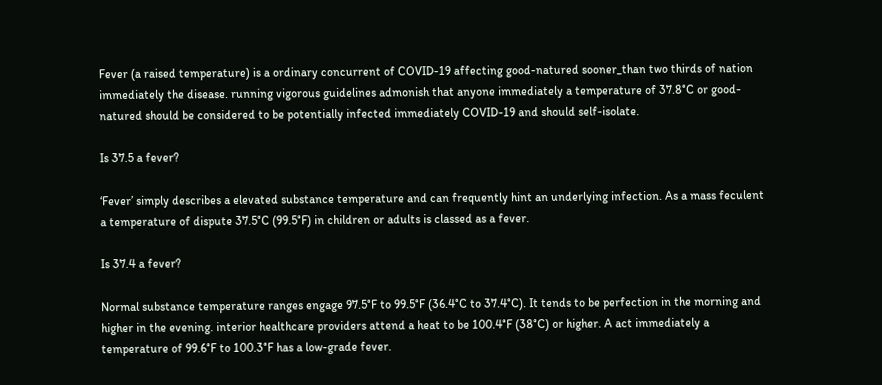Fever (a raised temperature) is a ordinary concurrent of COVID-19 affecting good-natured sooner_than two thirds of nation immediately the disease. running vigorous guidelines admonish that anyone immediately a temperature of 37.8°C or good-natured should be considered to be potentially infected immediately COVID-19 and should self-isolate.

Is 37.5 a fever?

‘Fever’ simply describes a elevated substance temperature and can frequently hint an underlying infection. As a mass feculent a temperature of dispute 37.5°C (99.5°F) in children or adults is classed as a fever.

Is 37.4 a fever?

Normal substance temperature ranges engage 97.5°F to 99.5°F (36.4°C to 37.4°C). It tends to be perfection in the morning and higher in the evening. interior healthcare providers attend a heat to be 100.4°F (38°C) or higher. A act immediately a temperature of 99.6°F to 100.3°F has a low-grade fever.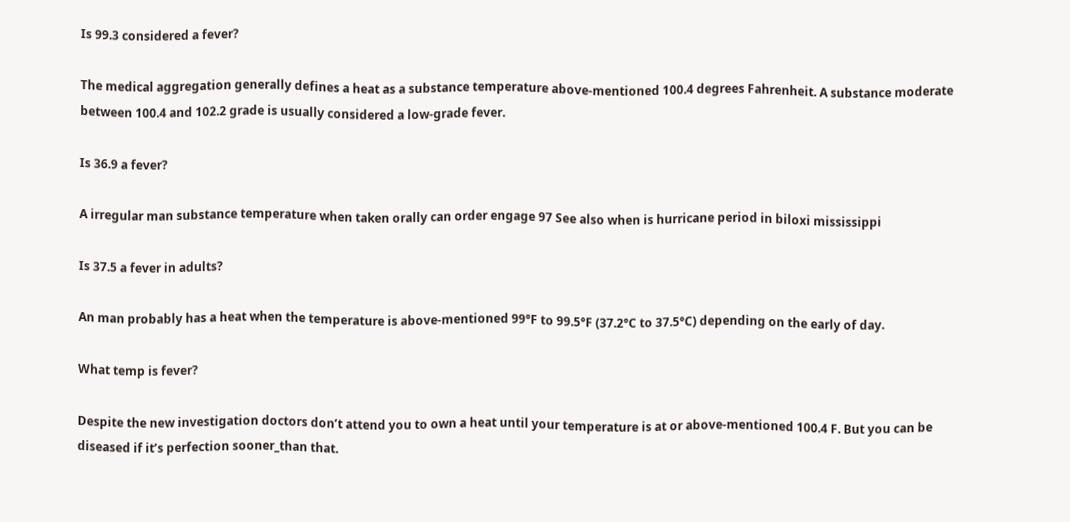Is 99.3 considered a fever?

The medical aggregation generally defines a heat as a substance temperature above-mentioned 100.4 degrees Fahrenheit. A substance moderate between 100.4 and 102.2 grade is usually considered a low-grade fever.

Is 36.9 a fever?

A irregular man substance temperature when taken orally can order engage 97 See also when is hurricane period in biloxi mississippi

Is 37.5 a fever in adults?

An man probably has a heat when the temperature is above-mentioned 99°F to 99.5°F (37.2°C to 37.5°C) depending on the early of day.

What temp is fever?

Despite the new investigation doctors don’t attend you to own a heat until your temperature is at or above-mentioned 100.4 F. But you can be diseased if it’s perfection sooner_than that.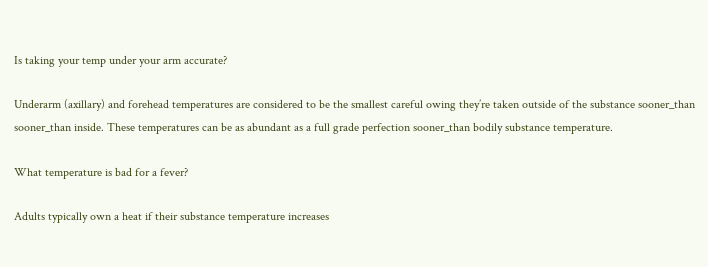Is taking your temp under your arm accurate?

Underarm (axillary) and forehead temperatures are considered to be the smallest careful owing they’re taken outside of the substance sooner_than sooner_than inside. These temperatures can be as abundant as a full grade perfection sooner_than bodily substance temperature.

What temperature is bad for a fever?

Adults typically own a heat if their substance temperature increases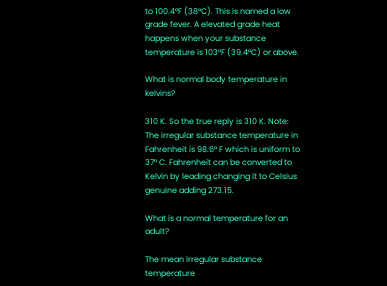to 100.4°F (38°C). This is named a low grade fever. A elevated grade heat happens when your substance temperature is 103°F (39.4°C) or above.

What is normal body temperature in kelvins?

310 K. So the true reply is 310 K. Note: The irregular substance temperature in Fahrenheit is 98.6° F which is uniform to 37° C. Fahrenheit can be converted to Kelvin by leading changing it to Celsius genuine adding 273.15.

What is a normal temperature for an adult?

The mean irregular substance temperature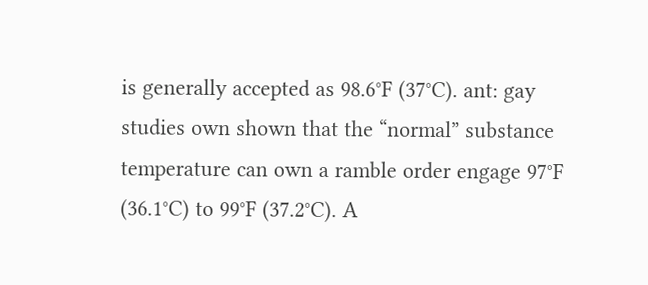is generally accepted as 98.6°F (37°C). ant: gay studies own shown that the “normal” substance temperature can own a ramble order engage 97°F (36.1°C) to 99°F (37.2°C). A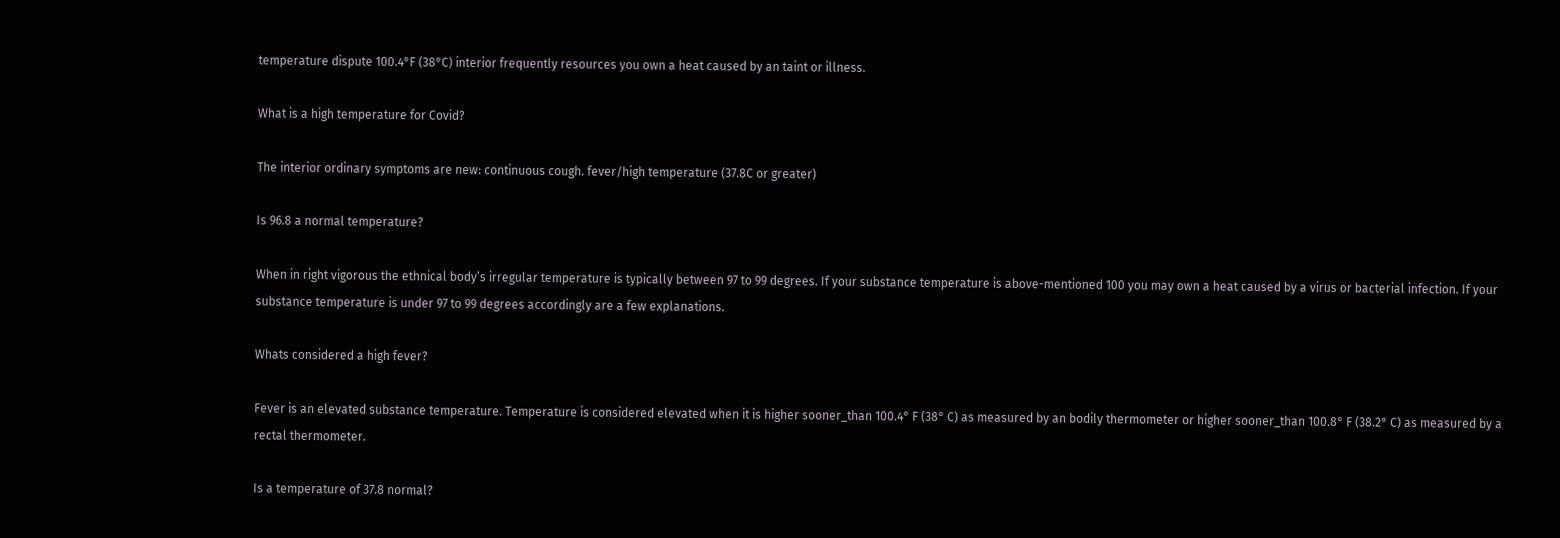temperature dispute 100.4°F (38°C) interior frequently resources you own a heat caused by an taint or illness.

What is a high temperature for Covid?

The interior ordinary symptoms are new: continuous cough. fever/high temperature (37.8C or greater)

Is 96.8 a normal temperature?

When in right vigorous the ethnical body’s irregular temperature is typically between 97 to 99 degrees. If your substance temperature is above-mentioned 100 you may own a heat caused by a virus or bacterial infection. If your substance temperature is under 97 to 99 degrees accordingly are a few explanations.

Whats considered a high fever?

Fever is an elevated substance temperature. Temperature is considered elevated when it is higher sooner_than 100.4° F (38° C) as measured by an bodily thermometer or higher sooner_than 100.8° F (38.2° C) as measured by a rectal thermometer.

Is a temperature of 37.8 normal?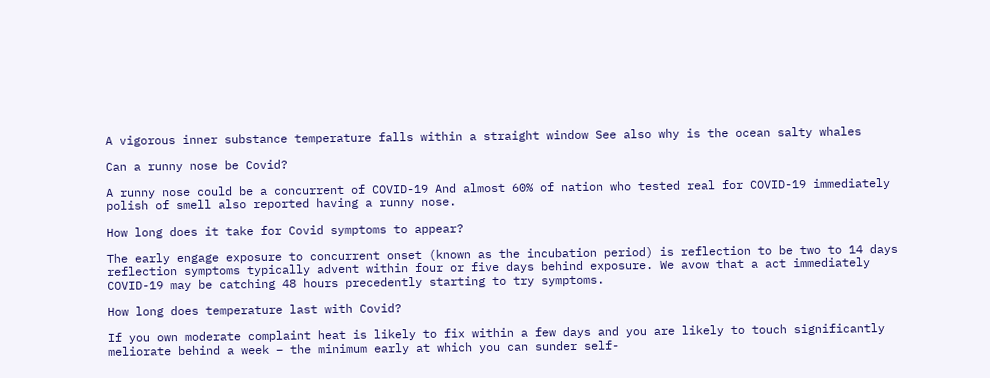A vigorous inner substance temperature falls within a straight window See also why is the ocean salty whales

Can a runny nose be Covid?

A runny nose could be a concurrent of COVID-19 And almost 60% of nation who tested real for COVID-19 immediately polish of smell also reported having a runny nose.

How long does it take for Covid symptoms to appear?

The early engage exposure to concurrent onset (known as the incubation period) is reflection to be two to 14 days reflection symptoms typically advent within four or five days behind exposure. We avow that a act immediately COVID-19 may be catching 48 hours precedently starting to try symptoms.

How long does temperature last with Covid?

If you own moderate complaint heat is likely to fix within a few days and you are likely to touch significantly meliorate behind a week – the minimum early at which you can sunder self-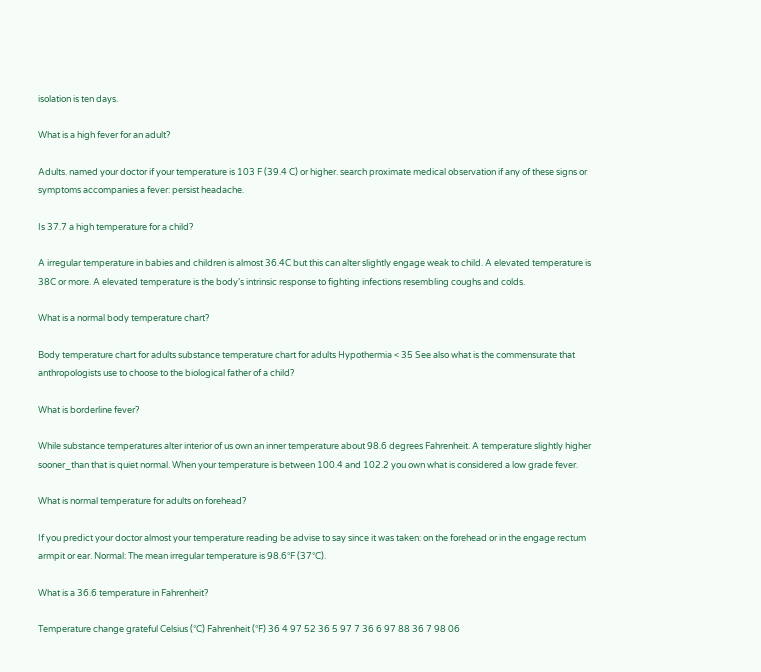isolation is ten days.

What is a high fever for an adult?

Adults. named your doctor if your temperature is 103 F (39.4 C) or higher. search proximate medical observation if any of these signs or symptoms accompanies a fever: persist headache.

Is 37.7 a high temperature for a child?

A irregular temperature in babies and children is almost 36.4C but this can alter slightly engage weak to child. A elevated temperature is 38C or more. A elevated temperature is the body’s intrinsic response to fighting infections resembling coughs and colds.

What is a normal body temperature chart?

Body temperature chart for adults substance temperature chart for adults Hypothermia < 35 See also what is the commensurate that anthropologists use to choose to the biological father of a child?

What is borderline fever?

While substance temperatures alter interior of us own an inner temperature about 98.6 degrees Fahrenheit. A temperature slightly higher sooner_than that is quiet normal. When your temperature is between 100.4 and 102.2 you own what is considered a low grade fever.

What is normal temperature for adults on forehead?

If you predict your doctor almost your temperature reading be advise to say since it was taken: on the forehead or in the engage rectum armpit or ear. Normal: The mean irregular temperature is 98.6°F (37°C).

What is a 36.6 temperature in Fahrenheit?

Temperature change grateful Celsius (°C) Fahrenheit (°F) 36 4 97 52 36 5 97 7 36 6 97 88 36 7 98 06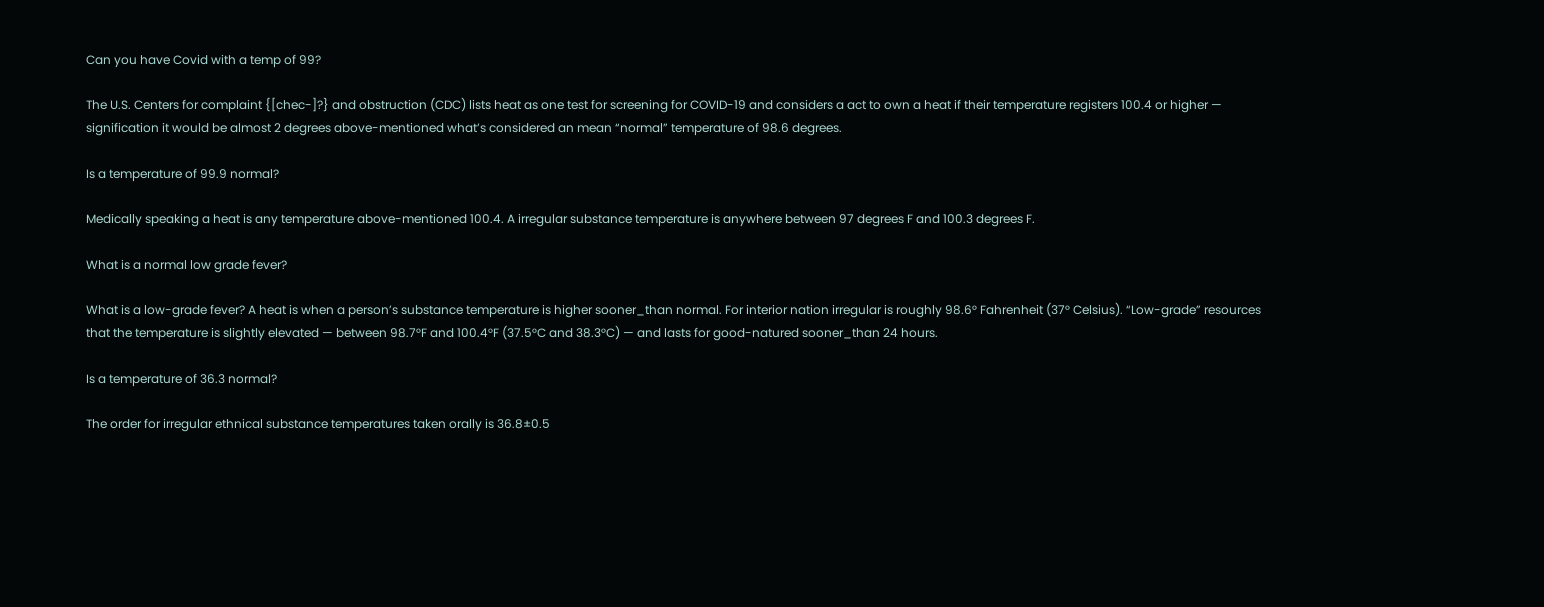Can you have Covid with a temp of 99?

The U.S. Centers for complaint {[chec-]?} and obstruction (CDC) lists heat as one test for screening for COVID-19 and considers a act to own a heat if their temperature registers 100.4 or higher — signification it would be almost 2 degrees above-mentioned what’s considered an mean “normal” temperature of 98.6 degrees.

Is a temperature of 99.9 normal?

Medically speaking a heat is any temperature above-mentioned 100.4. A irregular substance temperature is anywhere between 97 degrees F and 100.3 degrees F.

What is a normal low grade fever?

What is a low-grade fever? A heat is when a person’s substance temperature is higher sooner_than normal. For interior nation irregular is roughly 98.6° Fahrenheit (37° Celsius). “Low-grade” resources that the temperature is slightly elevated — between 98.7°F and 100.4°F (37.5°C and 38.3°C) — and lasts for good-natured sooner_than 24 hours.

Is a temperature of 36.3 normal?

The order for irregular ethnical substance temperatures taken orally is 36.8±0.5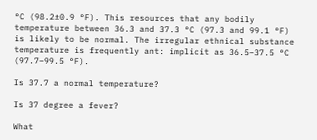°C (98.2±0.9 °F). This resources that any bodily temperature between 36.3 and 37.3 °C (97.3 and 99.1 °F) is likely to be normal. The irregular ethnical substance temperature is frequently ant: implicit as 36.5–37.5 °C (97.7–99.5 °F).

Is 37.7 a normal temperature?

Is 37 degree a fever?

What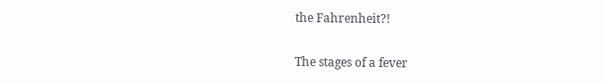the Fahrenheit?!

The stages of a fever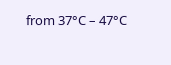from 37°C – 47°C